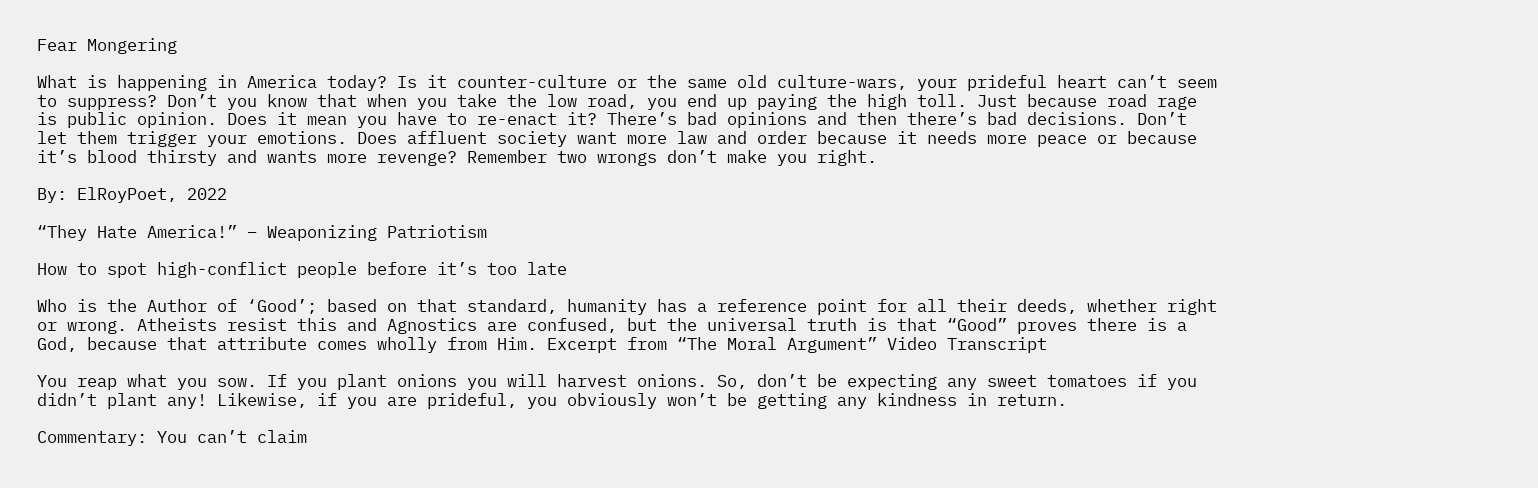Fear Mongering

What is happening in America today? Is it counter-culture or the same old culture-wars, your prideful heart can’t seem to suppress? Don’t you know that when you take the low road, you end up paying the high toll. Just because road rage is public opinion. Does it mean you have to re-enact it? There’s bad opinions and then there’s bad decisions. Don’t let them trigger your emotions. Does affluent society want more law and order because it needs more peace or because it’s blood thirsty and wants more revenge? Remember two wrongs don’t make you right.

By: ElRoyPoet, 2022

“They Hate America!” – Weaponizing Patriotism

How to spot high-conflict people before it’s too late

Who is the Author of ‘Good’; based on that standard, humanity has a reference point for all their deeds, whether right or wrong. Atheists resist this and Agnostics are confused, but the universal truth is that “Good” proves there is a God, because that attribute comes wholly from Him. Excerpt from “The Moral Argument” Video Transcript

You reap what you sow. If you plant onions you will harvest onions. So, don’t be expecting any sweet tomatoes if you didn’t plant any! Likewise, if you are prideful, you obviously won’t be getting any kindness in return.

Commentary: You can’t claim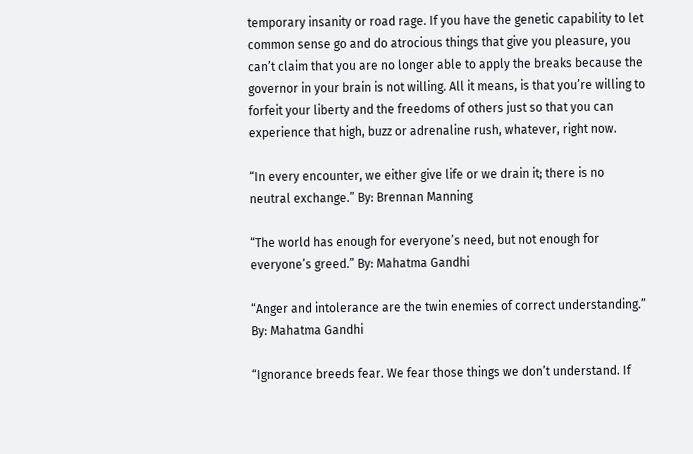temporary insanity or road rage. If you have the genetic capability to let common sense go and do atrocious things that give you pleasure, you can’t claim that you are no longer able to apply the breaks because the governor in your brain is not willing. All it means, is that you’re willing to forfeit your liberty and the freedoms of others just so that you can experience that high, buzz or adrenaline rush, whatever, right now.

“In every encounter, we either give life or we drain it; there is no neutral exchange.” By: Brennan Manning

“The world has enough for everyone’s need, but not enough for everyone’s greed.” By: Mahatma Gandhi

“Anger and intolerance are the twin enemies of correct understanding.” By: Mahatma Gandhi

“Ignorance breeds fear. We fear those things we don’t understand. If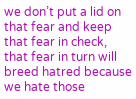we don’t put a lid on that fear and keep that fear in check, that fear in turn will breed hatred because we hate those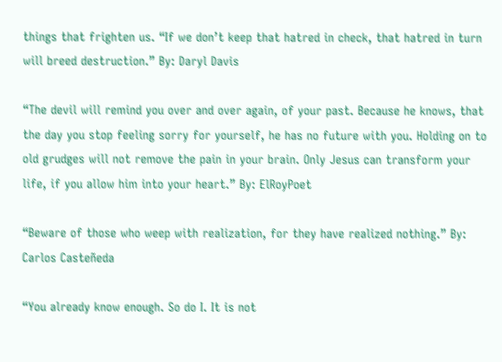things that frighten us. “If we don’t keep that hatred in check, that hatred in turn will breed destruction.” By: Daryl Davis

“The devil will remind you over and over again, of your past. Because he knows, that the day you stop feeling sorry for yourself, he has no future with you. Holding on to old grudges will not remove the pain in your brain. Only Jesus can transform your life, if you allow him into your heart.” By: ElRoyPoet

“Beware of those who weep with realization, for they have realized nothing.” By: Carlos Casteñeda

“You already know enough. So do I. It is not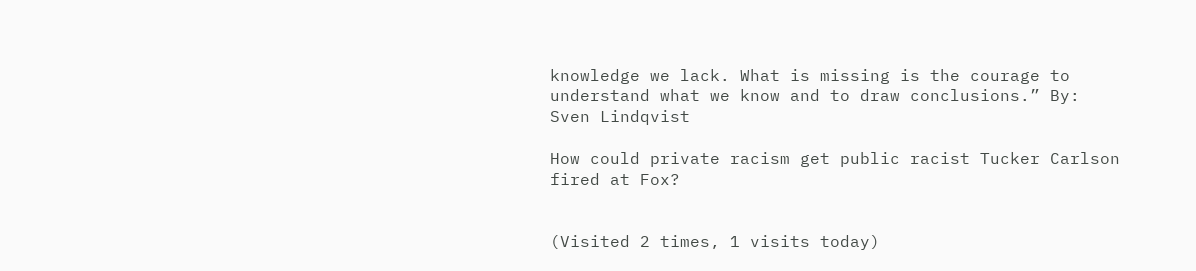knowledge we lack. What is missing is the courage to understand what we know and to draw conclusions.” By: Sven Lindqvist

How could private racism get public racist Tucker Carlson fired at Fox?


(Visited 2 times, 1 visits today)